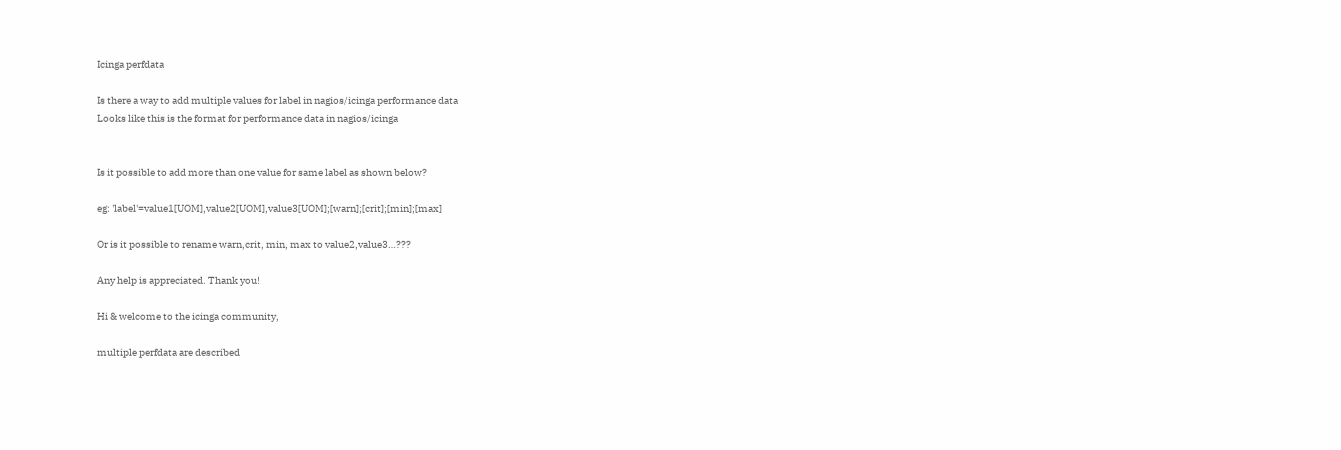Icinga perfdata

Is there a way to add multiple values for label in nagios/icinga performance data
Looks like this is the format for performance data in nagios/icinga


Is it possible to add more than one value for same label as shown below?

eg: 'label'=value1[UOM],value2[UOM],value3[UOM];[warn];[crit];[min];[max]

Or is it possible to rename warn,crit, min, max to value2,value3…???

Any help is appreciated. Thank you!

Hi & welcome to the icinga community,

multiple perfdata are described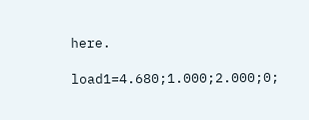here.

load1=4.680;1.000;2.000;0;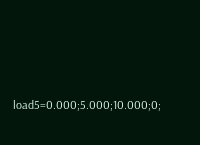load5=0.000;5.000;10.000;0;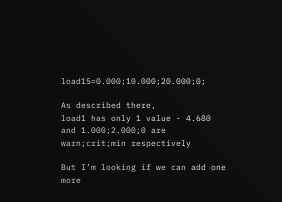load15=0.000;10.000;20.000;0;

As described there,
load1 has only 1 value - 4.680
and 1.000;2.000;0 are warn;crit;min respectively

But I’m looking if we can add one more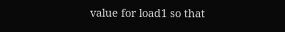value for load1 so that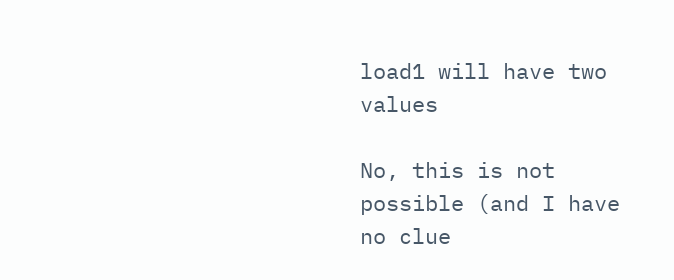load1 will have two values

No, this is not possible (and I have no clue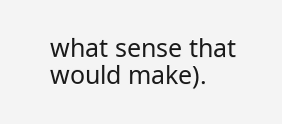what sense that would make).